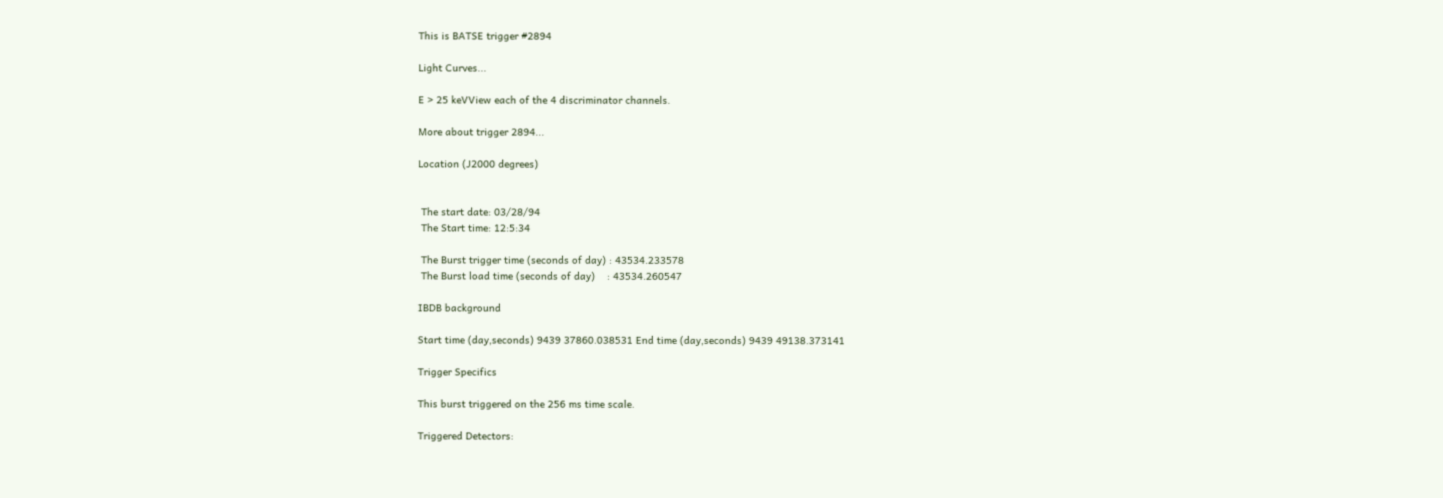This is BATSE trigger #2894

Light Curves...

E > 25 keVView each of the 4 discriminator channels.

More about trigger 2894...

Location (J2000 degrees)


 The start date: 03/28/94
 The Start time: 12:5:34

 The Burst trigger time (seconds of day) : 43534.233578
 The Burst load time (seconds of day)    : 43534.260547

IBDB background

Start time (day,seconds) 9439 37860.038531 End time (day,seconds) 9439 49138.373141

Trigger Specifics

This burst triggered on the 256 ms time scale.

Triggered Detectors: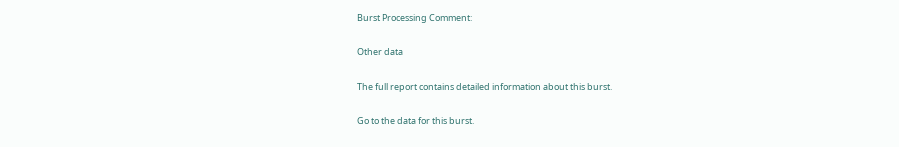Burst Processing Comment:

Other data

The full report contains detailed information about this burst.

Go to the data for this burst.